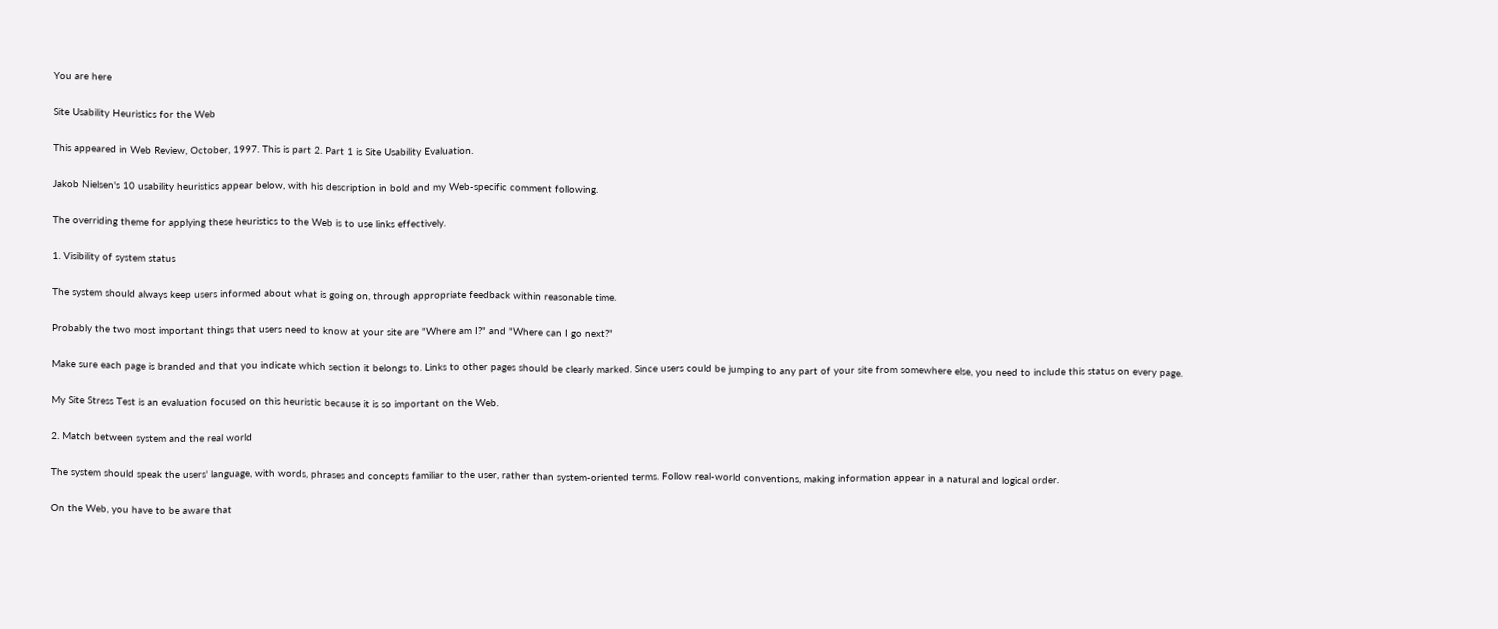You are here

Site Usability Heuristics for the Web

This appeared in Web Review, October, 1997. This is part 2. Part 1 is Site Usability Evaluation.

Jakob Nielsen's 10 usability heuristics appear below, with his description in bold and my Web-specific comment following.

The overriding theme for applying these heuristics to the Web is to use links effectively.

1. Visibility of system status

The system should always keep users informed about what is going on, through appropriate feedback within reasonable time.

Probably the two most important things that users need to know at your site are "Where am I?" and "Where can I go next?"

Make sure each page is branded and that you indicate which section it belongs to. Links to other pages should be clearly marked. Since users could be jumping to any part of your site from somewhere else, you need to include this status on every page.

My Site Stress Test is an evaluation focused on this heuristic because it is so important on the Web.

2. Match between system and the real world

The system should speak the users' language, with words, phrases and concepts familiar to the user, rather than system-oriented terms. Follow real-world conventions, making information appear in a natural and logical order.

On the Web, you have to be aware that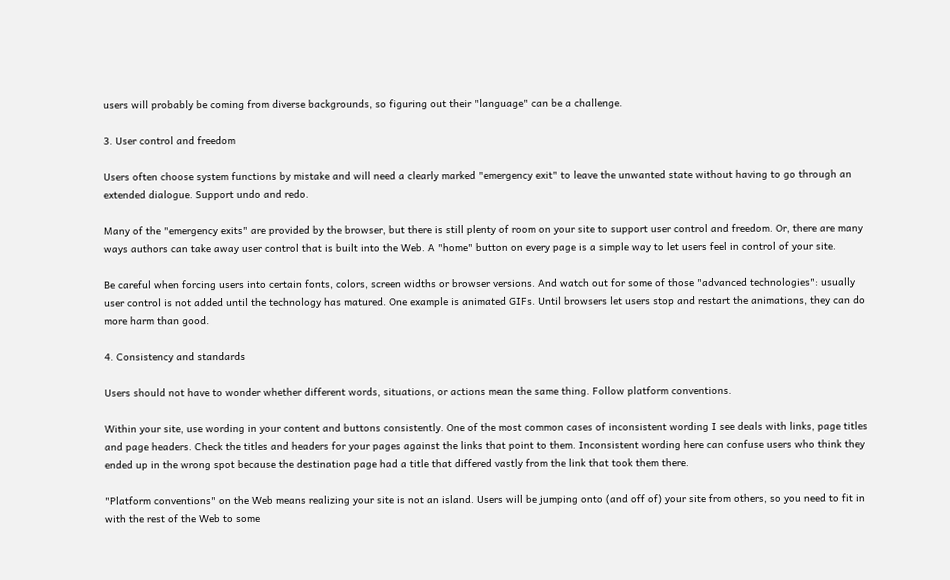users will probably be coming from diverse backgrounds, so figuring out their "language" can be a challenge.

3. User control and freedom

Users often choose system functions by mistake and will need a clearly marked "emergency exit" to leave the unwanted state without having to go through an extended dialogue. Support undo and redo.

Many of the "emergency exits" are provided by the browser, but there is still plenty of room on your site to support user control and freedom. Or, there are many ways authors can take away user control that is built into the Web. A "home" button on every page is a simple way to let users feel in control of your site.

Be careful when forcing users into certain fonts, colors, screen widths or browser versions. And watch out for some of those "advanced technologies": usually user control is not added until the technology has matured. One example is animated GIFs. Until browsers let users stop and restart the animations, they can do more harm than good.

4. Consistency and standards

Users should not have to wonder whether different words, situations, or actions mean the same thing. Follow platform conventions.

Within your site, use wording in your content and buttons consistently. One of the most common cases of inconsistent wording I see deals with links, page titles and page headers. Check the titles and headers for your pages against the links that point to them. Inconsistent wording here can confuse users who think they ended up in the wrong spot because the destination page had a title that differed vastly from the link that took them there.

"Platform conventions" on the Web means realizing your site is not an island. Users will be jumping onto (and off of) your site from others, so you need to fit in with the rest of the Web to some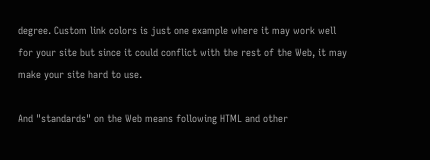degree. Custom link colors is just one example where it may work well for your site but since it could conflict with the rest of the Web, it may make your site hard to use.

And "standards" on the Web means following HTML and other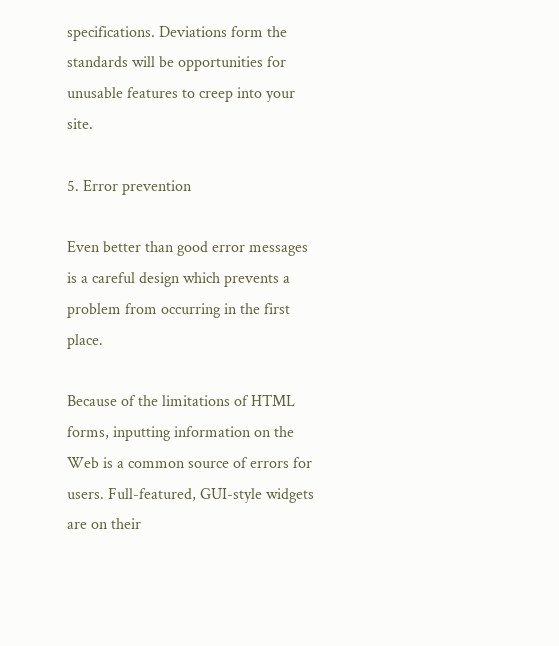specifications. Deviations form the standards will be opportunities for unusable features to creep into your site.

5. Error prevention

Even better than good error messages is a careful design which prevents a problem from occurring in the first place.

Because of the limitations of HTML forms, inputting information on the Web is a common source of errors for users. Full-featured, GUI-style widgets are on their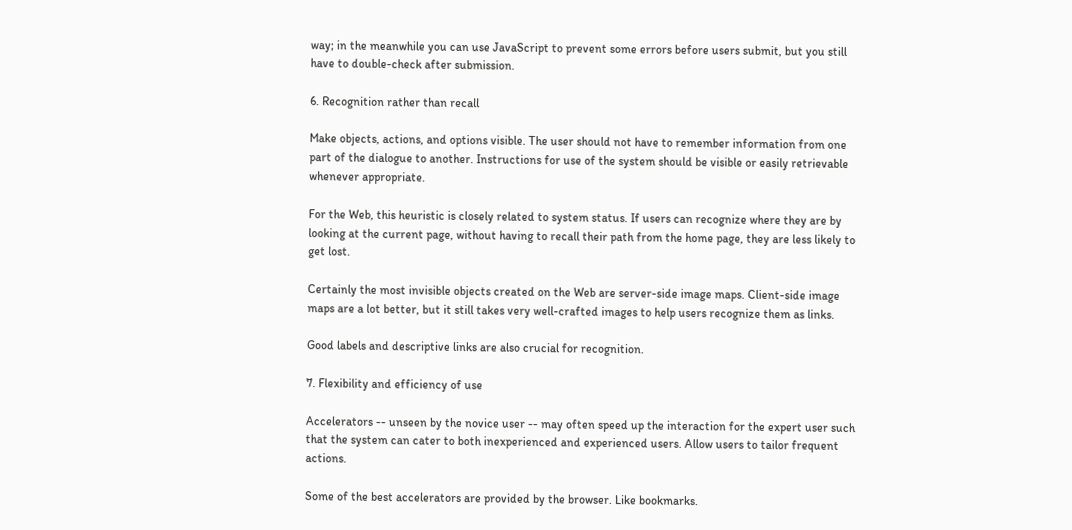way; in the meanwhile you can use JavaScript to prevent some errors before users submit, but you still have to double-check after submission.

6. Recognition rather than recall

Make objects, actions, and options visible. The user should not have to remember information from one part of the dialogue to another. Instructions for use of the system should be visible or easily retrievable whenever appropriate.

For the Web, this heuristic is closely related to system status. If users can recognize where they are by looking at the current page, without having to recall their path from the home page, they are less likely to get lost.

Certainly the most invisible objects created on the Web are server-side image maps. Client-side image maps are a lot better, but it still takes very well-crafted images to help users recognize them as links.

Good labels and descriptive links are also crucial for recognition.

7. Flexibility and efficiency of use

Accelerators -- unseen by the novice user -- may often speed up the interaction for the expert user such that the system can cater to both inexperienced and experienced users. Allow users to tailor frequent actions.

Some of the best accelerators are provided by the browser. Like bookmarks.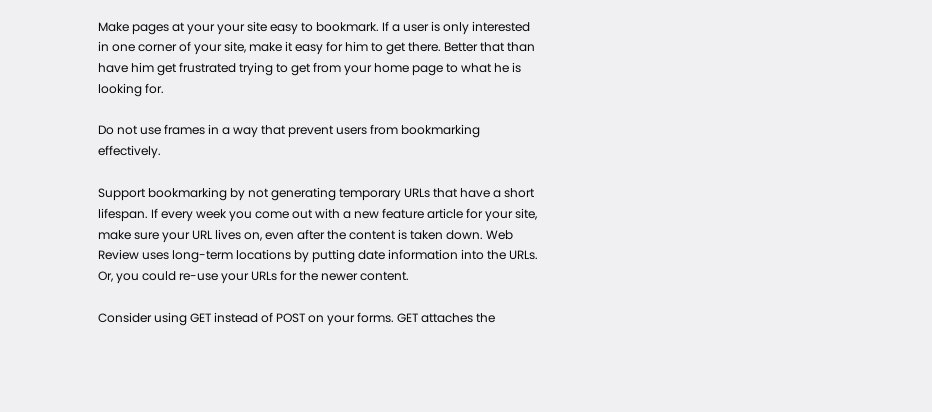Make pages at your your site easy to bookmark. If a user is only interested in one corner of your site, make it easy for him to get there. Better that than have him get frustrated trying to get from your home page to what he is looking for.

Do not use frames in a way that prevent users from bookmarking effectively.

Support bookmarking by not generating temporary URLs that have a short lifespan. If every week you come out with a new feature article for your site, make sure your URL lives on, even after the content is taken down. Web Review uses long-term locations by putting date information into the URLs. Or, you could re-use your URLs for the newer content.

Consider using GET instead of POST on your forms. GET attaches the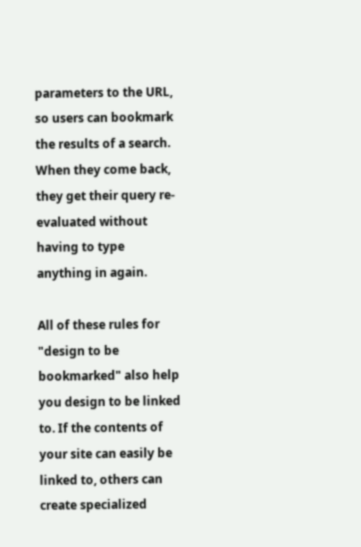parameters to the URL, so users can bookmark the results of a search. When they come back, they get their query re-evaluated without having to type anything in again.

All of these rules for "design to be bookmarked" also help you design to be linked to. If the contents of your site can easily be linked to, others can create specialized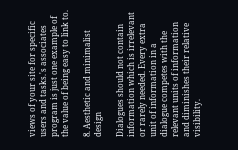views of your site for specific users and tasks.'s associates program is just one example of the value of being easy to link to.

8. Aesthetic and minimalist design

Dialogues should not contain information which is irrelevant or rarely needed. Every extra unit of information in a dialogue competes with the relevant units of information and diminishes their relative visibility.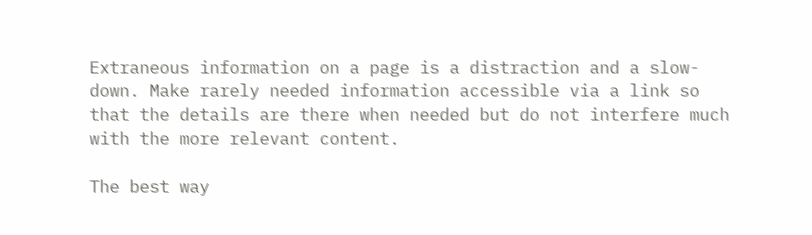Extraneous information on a page is a distraction and a slow-down. Make rarely needed information accessible via a link so that the details are there when needed but do not interfere much with the more relevant content.

The best way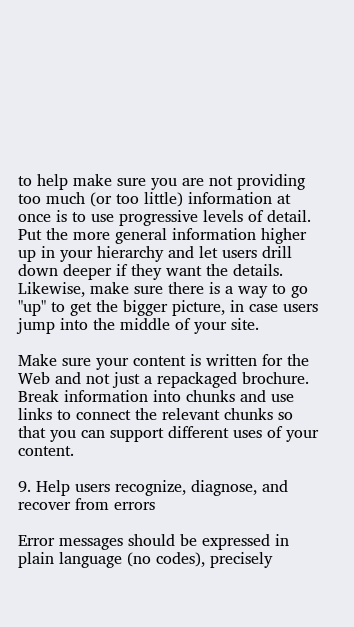to help make sure you are not providing too much (or too little) information at once is to use progressive levels of detail. Put the more general information higher up in your hierarchy and let users drill down deeper if they want the details. Likewise, make sure there is a way to go "up" to get the bigger picture, in case users jump into the middle of your site.

Make sure your content is written for the Web and not just a repackaged brochure. Break information into chunks and use links to connect the relevant chunks so that you can support different uses of your content.

9. Help users recognize, diagnose, and recover from errors

Error messages should be expressed in plain language (no codes), precisely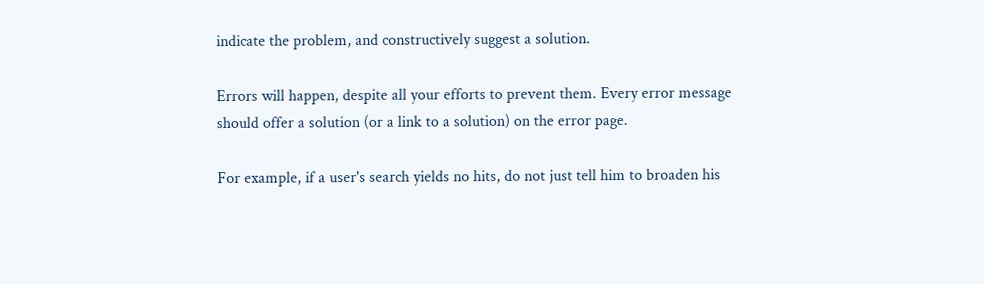indicate the problem, and constructively suggest a solution.

Errors will happen, despite all your efforts to prevent them. Every error message should offer a solution (or a link to a solution) on the error page.

For example, if a user's search yields no hits, do not just tell him to broaden his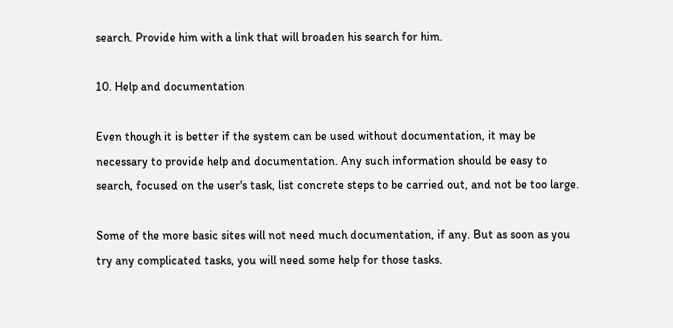search. Provide him with a link that will broaden his search for him.

10. Help and documentation

Even though it is better if the system can be used without documentation, it may be necessary to provide help and documentation. Any such information should be easy to search, focused on the user's task, list concrete steps to be carried out, and not be too large.

Some of the more basic sites will not need much documentation, if any. But as soon as you try any complicated tasks, you will need some help for those tasks.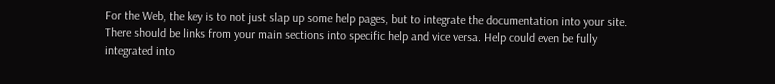For the Web, the key is to not just slap up some help pages, but to integrate the documentation into your site. There should be links from your main sections into specific help and vice versa. Help could even be fully integrated into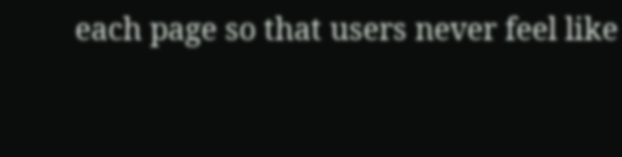each page so that users never feel like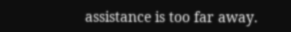assistance is too far away.